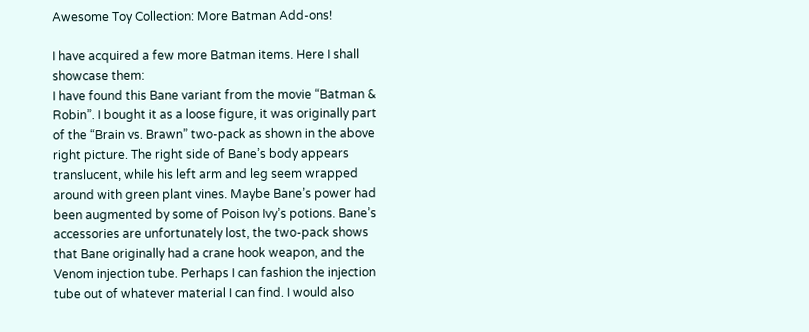Awesome Toy Collection: More Batman Add-ons!

I have acquired a few more Batman items. Here I shall showcase them:
I have found this Bane variant from the movie “Batman & Robin”. I bought it as a loose figure, it was originally part of the “Brain vs. Brawn” two-pack as shown in the above right picture. The right side of Bane’s body appears translucent, while his left arm and leg seem wrapped around with green plant vines. Maybe Bane’s power had been augmented by some of Poison Ivy’s potions. Bane’s accessories are unfortunately lost, the two-pack shows that Bane originally had a crane hook weapon, and the Venom injection tube. Perhaps I can fashion the injection tube out of whatever material I can find. I would also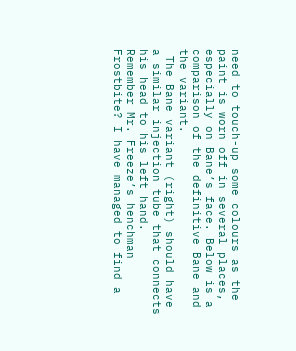need to touch-up some colours as the paint is worn off in several places, especially on Bane’s face. Below is a comparison of the definitive Bane and the variant.
 The Bane variant (right) should have a similar injection tube that connects his head to his left hand.
Remember Mr. Freeze’s henchman Frostbite? I have managed to find a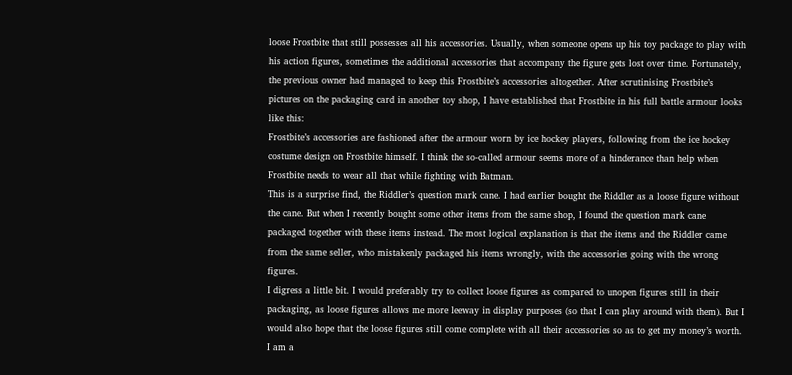loose Frostbite that still possesses all his accessories. Usually, when someone opens up his toy package to play with his action figures, sometimes the additional accessories that accompany the figure gets lost over time. Fortunately, the previous owner had managed to keep this Frostbite’s accessories altogether. After scrutinising Frostbite’s pictures on the packaging card in another toy shop, I have established that Frostbite in his full battle armour looks like this:
Frostbite’s accessories are fashioned after the armour worn by ice hockey players, following from the ice hockey costume design on Frostbite himself. I think the so-called armour seems more of a hinderance than help when Frostbite needs to wear all that while fighting with Batman.
This is a surprise find, the Riddler’s question mark cane. I had earlier bought the Riddler as a loose figure without the cane. But when I recently bought some other items from the same shop, I found the question mark cane packaged together with these items instead. The most logical explanation is that the items and the Riddler came from the same seller, who mistakenly packaged his items wrongly, with the accessories going with the wrong figures.
I digress a little bit. I would preferably try to collect loose figures as compared to unopen figures still in their packaging, as loose figures allows me more leeway in display purposes (so that I can play around with them). But I would also hope that the loose figures still come complete with all their accessories so as to get my money’s worth. I am a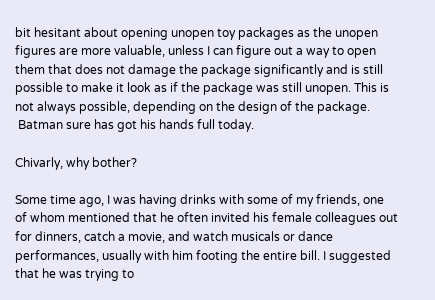bit hesitant about opening unopen toy packages as the unopen figures are more valuable, unless I can figure out a way to open them that does not damage the package significantly and is still possible to make it look as if the package was still unopen. This is not always possible, depending on the design of the package.
 Batman sure has got his hands full today.

Chivarly, why bother?

Some time ago, I was having drinks with some of my friends, one of whom mentioned that he often invited his female colleagues out for dinners, catch a movie, and watch musicals or dance performances, usually with him footing the entire bill. I suggested that he was trying to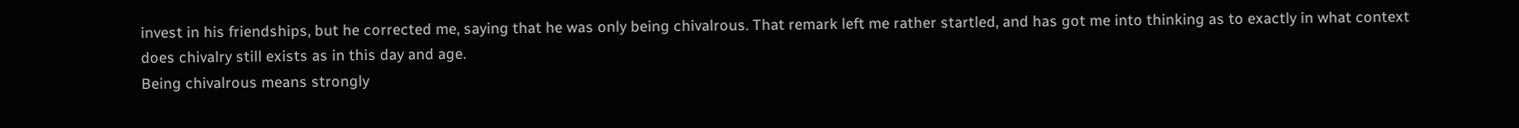invest in his friendships, but he corrected me, saying that he was only being chivalrous. That remark left me rather startled, and has got me into thinking as to exactly in what context does chivalry still exists as in this day and age.
Being chivalrous means strongly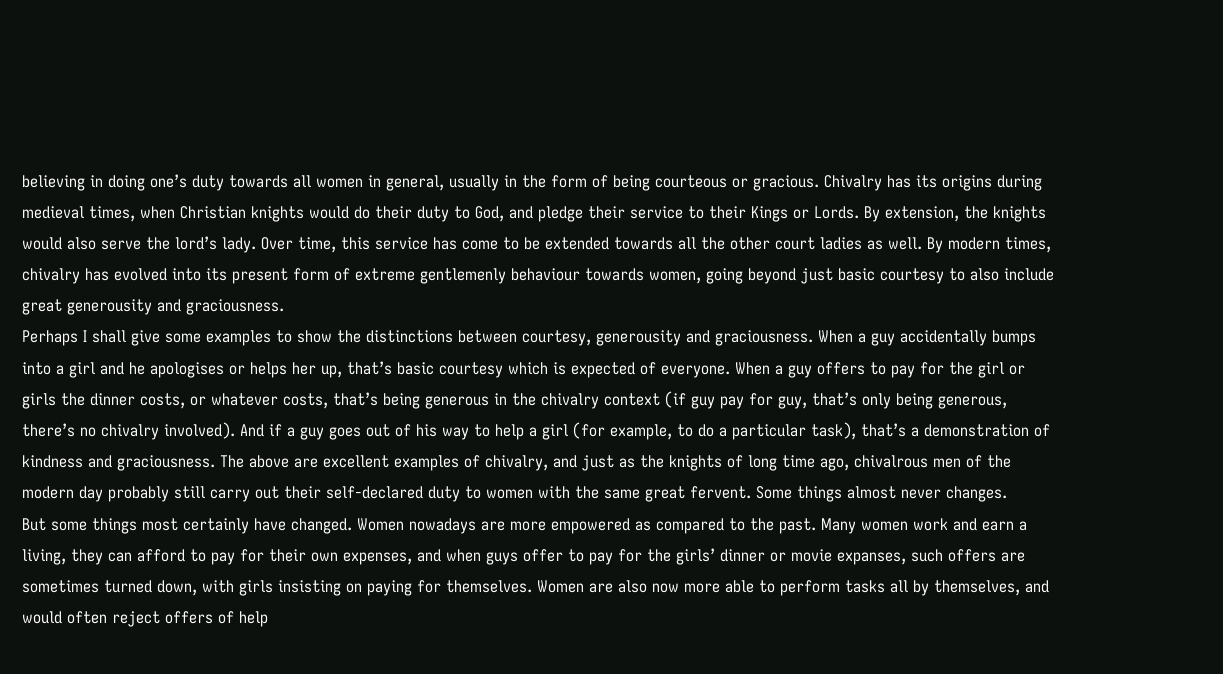believing in doing one’s duty towards all women in general, usually in the form of being courteous or gracious. Chivalry has its origins during medieval times, when Christian knights would do their duty to God, and pledge their service to their Kings or Lords. By extension, the knights would also serve the lord’s lady. Over time, this service has come to be extended towards all the other court ladies as well. By modern times, chivalry has evolved into its present form of extreme gentlemenly behaviour towards women, going beyond just basic courtesy to also include great generousity and graciousness.
Perhaps I shall give some examples to show the distinctions between courtesy, generousity and graciousness. When a guy accidentally bumps into a girl and he apologises or helps her up, that’s basic courtesy which is expected of everyone. When a guy offers to pay for the girl or girls the dinner costs, or whatever costs, that’s being generous in the chivalry context (if guy pay for guy, that’s only being generous, there’s no chivalry involved). And if a guy goes out of his way to help a girl (for example, to do a particular task), that’s a demonstration of kindness and graciousness. The above are excellent examples of chivalry, and just as the knights of long time ago, chivalrous men of the modern day probably still carry out their self-declared duty to women with the same great fervent. Some things almost never changes.
But some things most certainly have changed. Women nowadays are more empowered as compared to the past. Many women work and earn a living, they can afford to pay for their own expenses, and when guys offer to pay for the girls’ dinner or movie expanses, such offers are sometimes turned down, with girls insisting on paying for themselves. Women are also now more able to perform tasks all by themselves, and would often reject offers of help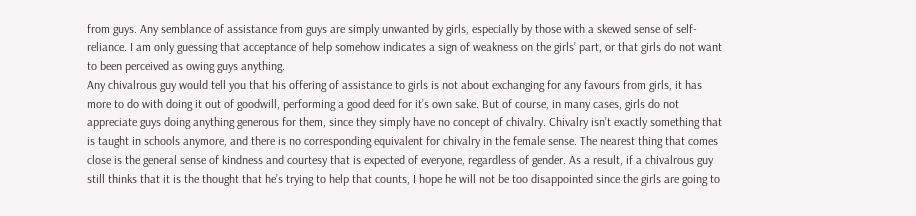from guys. Any semblance of assistance from guys are simply unwanted by girls, especially by those with a skewed sense of self-reliance. I am only guessing that acceptance of help somehow indicates a sign of weakness on the girls’ part, or that girls do not want to been perceived as owing guys anything.
Any chivalrous guy would tell you that his offering of assistance to girls is not about exchanging for any favours from girls, it has more to do with doing it out of goodwill, performing a good deed for it’s own sake. But of course, in many cases, girls do not appreciate guys doing anything generous for them, since they simply have no concept of chivalry. Chivalry isn’t exactly something that is taught in schools anymore, and there is no corresponding equivalent for chivalry in the female sense. The nearest thing that comes close is the general sense of kindness and courtesy that is expected of everyone, regardless of gender. As a result, if a chivalrous guy still thinks that it is the thought that he’s trying to help that counts, I hope he will not be too disappointed since the girls are going to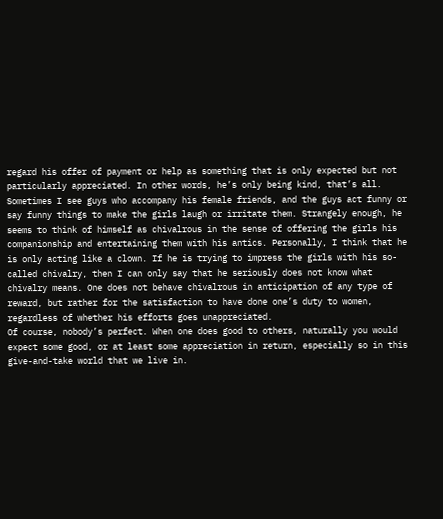regard his offer of payment or help as something that is only expected but not particularly appreciated. In other words, he’s only being kind, that’s all.
Sometimes I see guys who accompany his female friends, and the guys act funny or say funny things to make the girls laugh or irritate them. Strangely enough, he seems to think of himself as chivalrous in the sense of offering the girls his companionship and entertaining them with his antics. Personally, I think that he is only acting like a clown. If he is trying to impress the girls with his so-called chivalry, then I can only say that he seriously does not know what chivalry means. One does not behave chivalrous in anticipation of any type of reward, but rather for the satisfaction to have done one’s duty to women, regardless of whether his efforts goes unappreciated.
Of course, nobody’s perfect. When one does good to others, naturally you would expect some good, or at least some appreciation in return, especially so in this give-and-take world that we live in.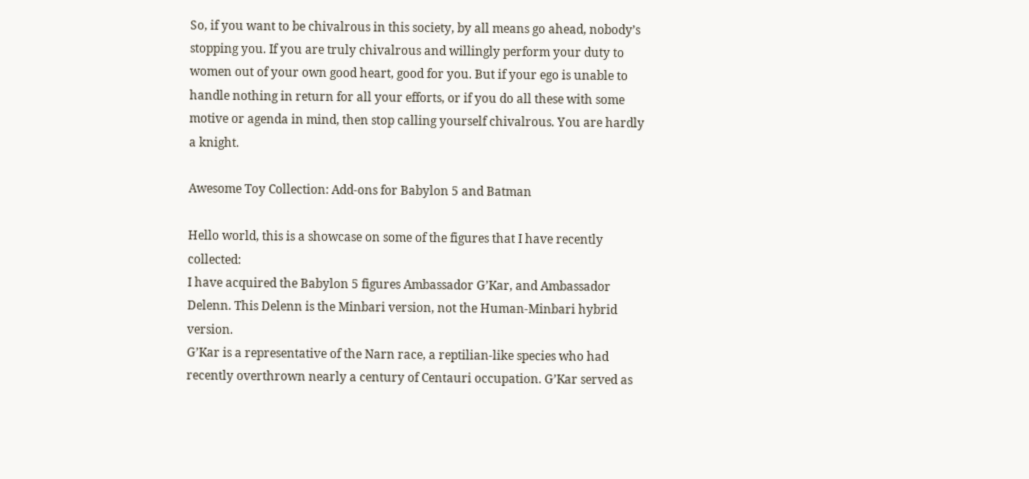So, if you want to be chivalrous in this society, by all means go ahead, nobody’s stopping you. If you are truly chivalrous and willingly perform your duty to women out of your own good heart, good for you. But if your ego is unable to handle nothing in return for all your efforts, or if you do all these with some motive or agenda in mind, then stop calling yourself chivalrous. You are hardly a knight.

Awesome Toy Collection: Add-ons for Babylon 5 and Batman

Hello world, this is a showcase on some of the figures that I have recently collected:
I have acquired the Babylon 5 figures Ambassador G’Kar, and Ambassador Delenn. This Delenn is the Minbari version, not the Human-Minbari hybrid version.
G’Kar is a representative of the Narn race, a reptilian-like species who had recently overthrown nearly a century of Centauri occupation. G’Kar served as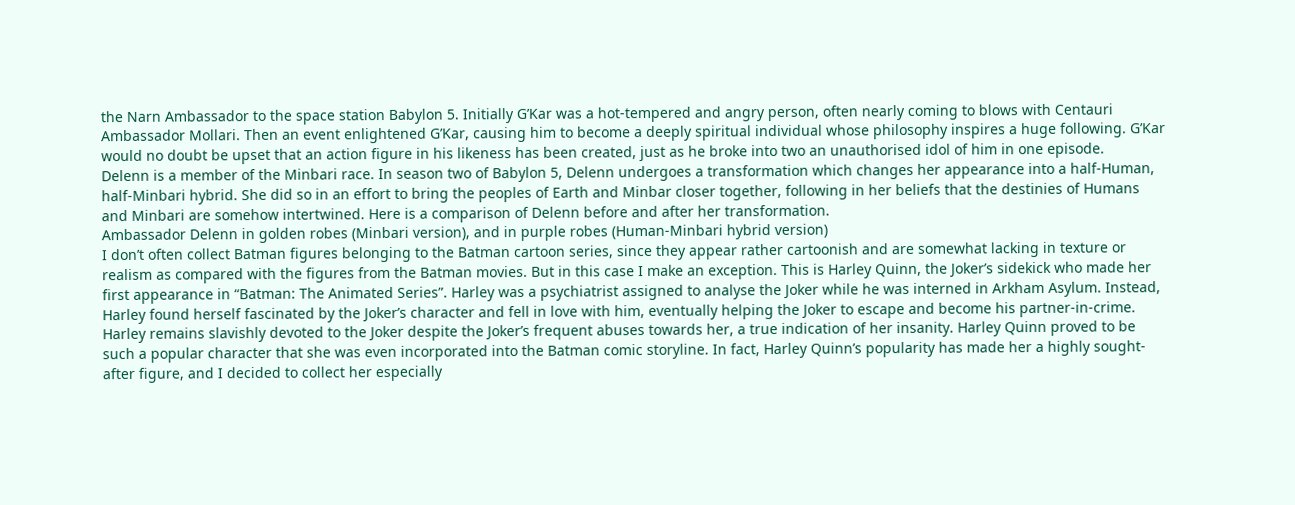the Narn Ambassador to the space station Babylon 5. Initially G’Kar was a hot-tempered and angry person, often nearly coming to blows with Centauri Ambassador Mollari. Then an event enlightened G’Kar, causing him to become a deeply spiritual individual whose philosophy inspires a huge following. G’Kar would no doubt be upset that an action figure in his likeness has been created, just as he broke into two an unauthorised idol of him in one episode.
Delenn is a member of the Minbari race. In season two of Babylon 5, Delenn undergoes a transformation which changes her appearance into a half-Human, half-Minbari hybrid. She did so in an effort to bring the peoples of Earth and Minbar closer together, following in her beliefs that the destinies of Humans and Minbari are somehow intertwined. Here is a comparison of Delenn before and after her transformation.
Ambassador Delenn in golden robes (Minbari version), and in purple robes (Human-Minbari hybrid version)
I don’t often collect Batman figures belonging to the Batman cartoon series, since they appear rather cartoonish and are somewhat lacking in texture or realism as compared with the figures from the Batman movies. But in this case I make an exception. This is Harley Quinn, the Joker’s sidekick who made her first appearance in “Batman: The Animated Series”. Harley was a psychiatrist assigned to analyse the Joker while he was interned in Arkham Asylum. Instead, Harley found herself fascinated by the Joker’s character and fell in love with him, eventually helping the Joker to escape and become his partner-in-crime. Harley remains slavishly devoted to the Joker despite the Joker’s frequent abuses towards her, a true indication of her insanity. Harley Quinn proved to be such a popular character that she was even incorporated into the Batman comic storyline. In fact, Harley Quinn’s popularity has made her a highly sought-after figure, and I decided to collect her especially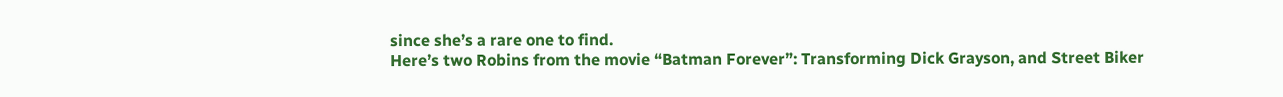since she’s a rare one to find.
Here’s two Robins from the movie “Batman Forever”: Transforming Dick Grayson, and Street Biker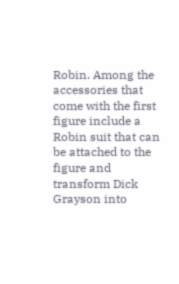Robin. Among the accessories that come with the first figure include a Robin suit that can be attached to the figure and transform Dick Grayson into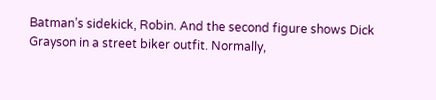Batman’s sidekick, Robin. And the second figure shows Dick Grayson in a street biker outfit. Normally,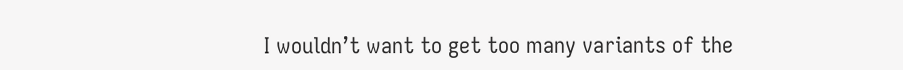I wouldn’t want to get too many variants of the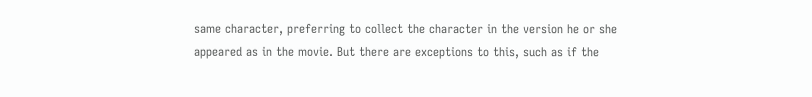same character, preferring to collect the character in the version he or she appeared as in the movie. But there are exceptions to this, such as if the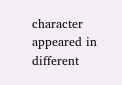character appeared in different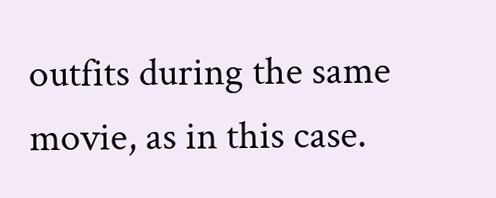outfits during the same movie, as in this case.